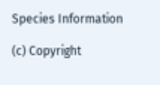Species Information

(c) Copyright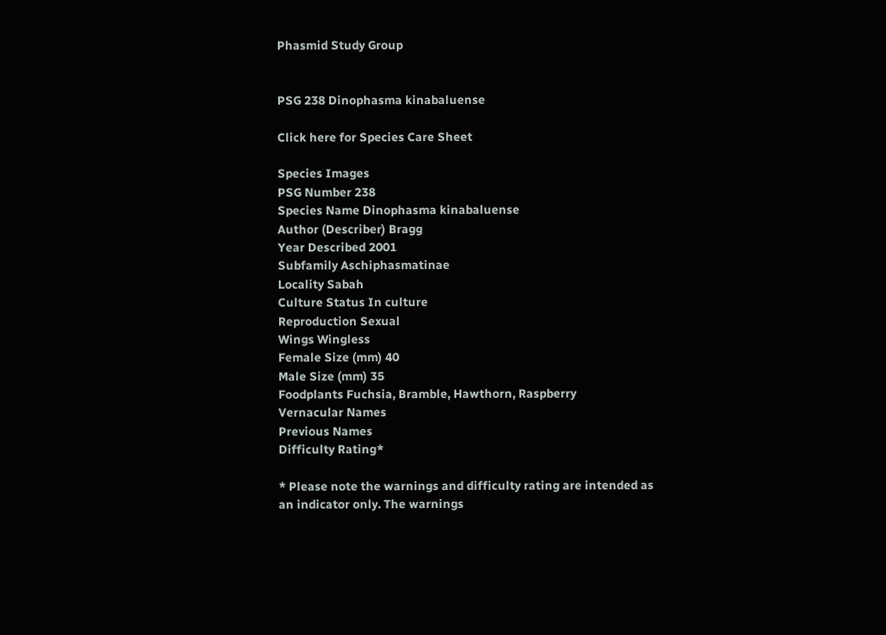Phasmid Study Group


PSG 238 Dinophasma kinabaluense

Click here for Species Care Sheet

Species Images
PSG Number 238
Species Name Dinophasma kinabaluense
Author (Describer) Bragg
Year Described 2001
Subfamily Aschiphasmatinae
Locality Sabah
Culture Status In culture
Reproduction Sexual
Wings Wingless
Female Size (mm) 40
Male Size (mm) 35
Foodplants Fuchsia, Bramble, Hawthorn, Raspberry
Vernacular Names
Previous Names
Difficulty Rating*

* Please note the warnings and difficulty rating are intended as an indicator only. The warnings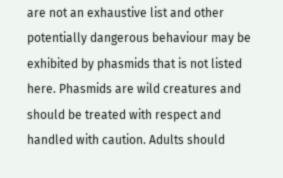are not an exhaustive list and other potentially dangerous behaviour may be exhibited by phasmids that is not listed here. Phasmids are wild creatures and should be treated with respect and handled with caution. Adults should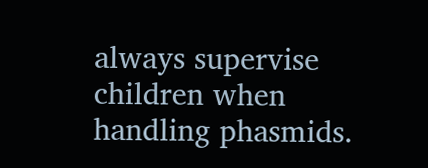always supervise children when handling phasmids.